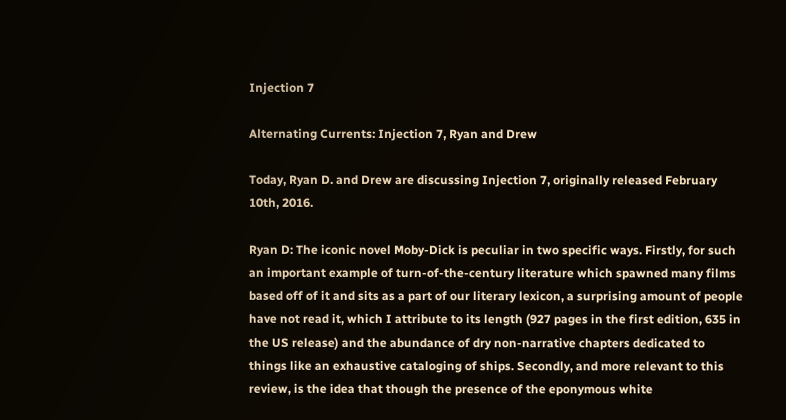Injection 7

Alternating Currents: Injection 7, Ryan and Drew

Today, Ryan D. and Drew are discussing Injection 7, originally released February 10th, 2016.

Ryan D: The iconic novel Moby-Dick is peculiar in two specific ways. Firstly, for such an important example of turn-of-the-century literature which spawned many films based off of it and sits as a part of our literary lexicon, a surprising amount of people have not read it, which I attribute to its length (927 pages in the first edition, 635 in the US release) and the abundance of dry non-narrative chapters dedicated to things like an exhaustive cataloging of ships. Secondly, and more relevant to this review, is the idea that though the presence of the eponymous white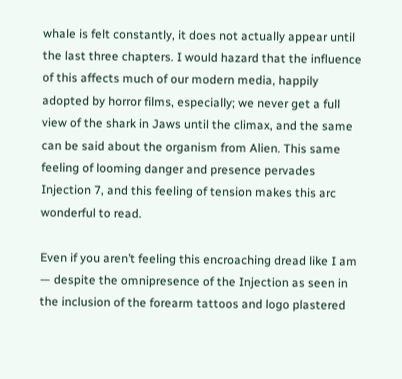whale is felt constantly, it does not actually appear until the last three chapters. I would hazard that the influence of this affects much of our modern media, happily adopted by horror films, especially; we never get a full view of the shark in Jaws until the climax, and the same can be said about the organism from Alien. This same feeling of looming danger and presence pervades Injection 7, and this feeling of tension makes this arc wonderful to read.

Even if you aren’t feeling this encroaching dread like I am — despite the omnipresence of the Injection as seen in the inclusion of the forearm tattoos and logo plastered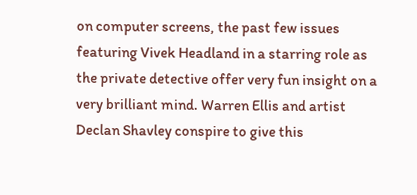on computer screens, the past few issues featuring Vivek Headland in a starring role as the private detective offer very fun insight on a very brilliant mind. Warren Ellis and artist Declan Shavley conspire to give this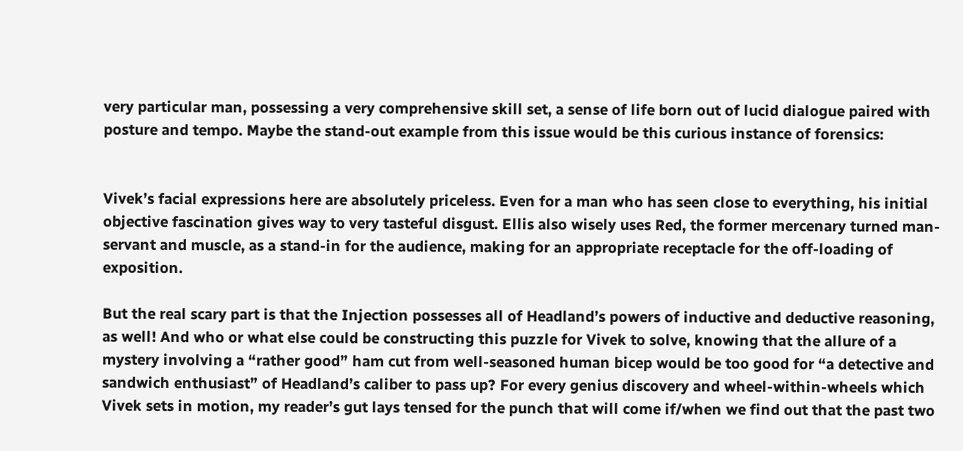very particular man, possessing a very comprehensive skill set, a sense of life born out of lucid dialogue paired with posture and tempo. Maybe the stand-out example from this issue would be this curious instance of forensics:


Vivek’s facial expressions here are absolutely priceless. Even for a man who has seen close to everything, his initial objective fascination gives way to very tasteful disgust. Ellis also wisely uses Red, the former mercenary turned man-servant and muscle, as a stand-in for the audience, making for an appropriate receptacle for the off-loading of exposition.

But the real scary part is that the Injection possesses all of Headland’s powers of inductive and deductive reasoning, as well! And who or what else could be constructing this puzzle for Vivek to solve, knowing that the allure of a mystery involving a “rather good” ham cut from well-seasoned human bicep would be too good for “a detective and sandwich enthusiast” of Headland’s caliber to pass up? For every genius discovery and wheel-within-wheels which Vivek sets in motion, my reader’s gut lays tensed for the punch that will come if/when we find out that the past two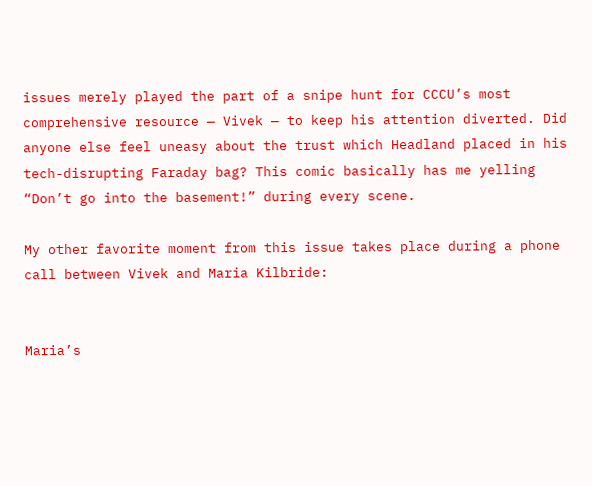issues merely played the part of a snipe hunt for CCCU’s most comprehensive resource — Vivek — to keep his attention diverted. Did anyone else feel uneasy about the trust which Headland placed in his tech-disrupting Faraday bag? This comic basically has me yelling “Don’t go into the basement!” during every scene.

My other favorite moment from this issue takes place during a phone call between Vivek and Maria Kilbride:


Maria’s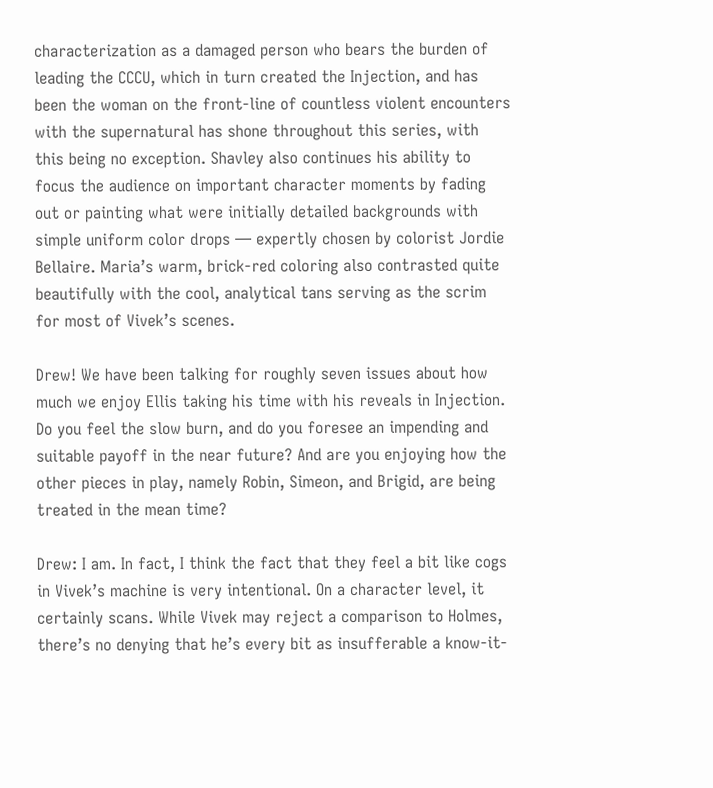characterization as a damaged person who bears the burden of leading the CCCU, which in turn created the Injection, and has been the woman on the front-line of countless violent encounters with the supernatural has shone throughout this series, with this being no exception. Shavley also continues his ability to focus the audience on important character moments by fading out or painting what were initially detailed backgrounds with simple uniform color drops — expertly chosen by colorist Jordie Bellaire. Maria’s warm, brick-red coloring also contrasted quite beautifully with the cool, analytical tans serving as the scrim for most of Vivek’s scenes.

Drew! We have been talking for roughly seven issues about how much we enjoy Ellis taking his time with his reveals in Injection. Do you feel the slow burn, and do you foresee an impending and suitable payoff in the near future? And are you enjoying how the other pieces in play, namely Robin, Simeon, and Brigid, are being treated in the mean time?

Drew: I am. In fact, I think the fact that they feel a bit like cogs in Vivek’s machine is very intentional. On a character level, it certainly scans. While Vivek may reject a comparison to Holmes, there’s no denying that he’s every bit as insufferable a know-it-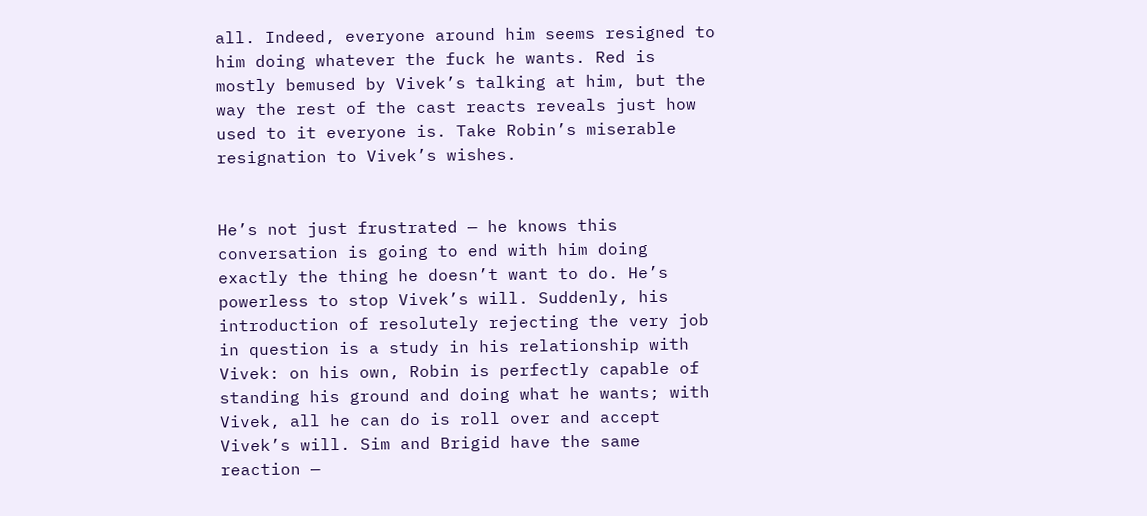all. Indeed, everyone around him seems resigned to him doing whatever the fuck he wants. Red is mostly bemused by Vivek’s talking at him, but the way the rest of the cast reacts reveals just how used to it everyone is. Take Robin’s miserable resignation to Vivek’s wishes.


He’s not just frustrated — he knows this conversation is going to end with him doing exactly the thing he doesn’t want to do. He’s powerless to stop Vivek’s will. Suddenly, his introduction of resolutely rejecting the very job in question is a study in his relationship with Vivek: on his own, Robin is perfectly capable of standing his ground and doing what he wants; with Vivek, all he can do is roll over and accept Vivek’s will. Sim and Brigid have the same reaction —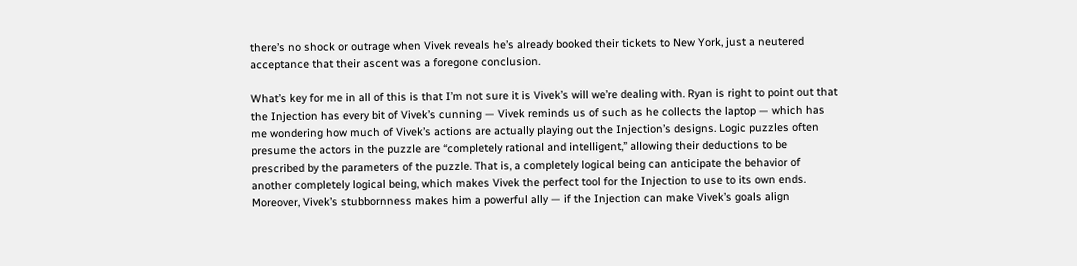there’s no shock or outrage when Vivek reveals he’s already booked their tickets to New York, just a neutered acceptance that their ascent was a foregone conclusion.

What’s key for me in all of this is that I’m not sure it is Vivek’s will we’re dealing with. Ryan is right to point out that the Injection has every bit of Vivek’s cunning — Vivek reminds us of such as he collects the laptop — which has me wondering how much of Vivek’s actions are actually playing out the Injection’s designs. Logic puzzles often presume the actors in the puzzle are “completely rational and intelligent,” allowing their deductions to be prescribed by the parameters of the puzzle. That is, a completely logical being can anticipate the behavior of another completely logical being, which makes Vivek the perfect tool for the Injection to use to its own ends. Moreover, Vivek’s stubbornness makes him a powerful ally — if the Injection can make Vivek’s goals align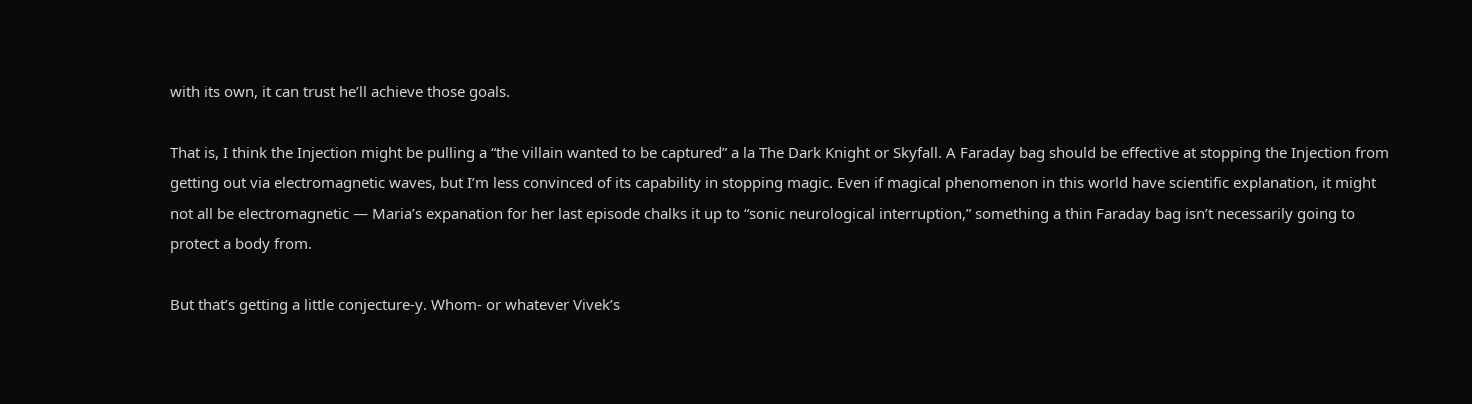with its own, it can trust he’ll achieve those goals.

That is, I think the Injection might be pulling a “the villain wanted to be captured” a la The Dark Knight or Skyfall. A Faraday bag should be effective at stopping the Injection from getting out via electromagnetic waves, but I’m less convinced of its capability in stopping magic. Even if magical phenomenon in this world have scientific explanation, it might not all be electromagnetic — Maria’s expanation for her last episode chalks it up to “sonic neurological interruption,” something a thin Faraday bag isn’t necessarily going to protect a body from.

But that’s getting a little conjecture-y. Whom- or whatever Vivek’s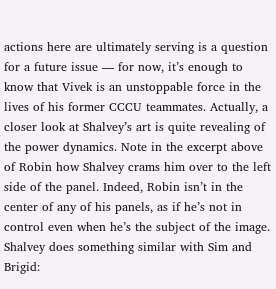actions here are ultimately serving is a question for a future issue — for now, it’s enough to know that Vivek is an unstoppable force in the lives of his former CCCU teammates. Actually, a closer look at Shalvey’s art is quite revealing of the power dynamics. Note in the excerpt above of Robin how Shalvey crams him over to the left side of the panel. Indeed, Robin isn’t in the center of any of his panels, as if he’s not in control even when he’s the subject of the image. Shalvey does something similar with Sim and Brigid: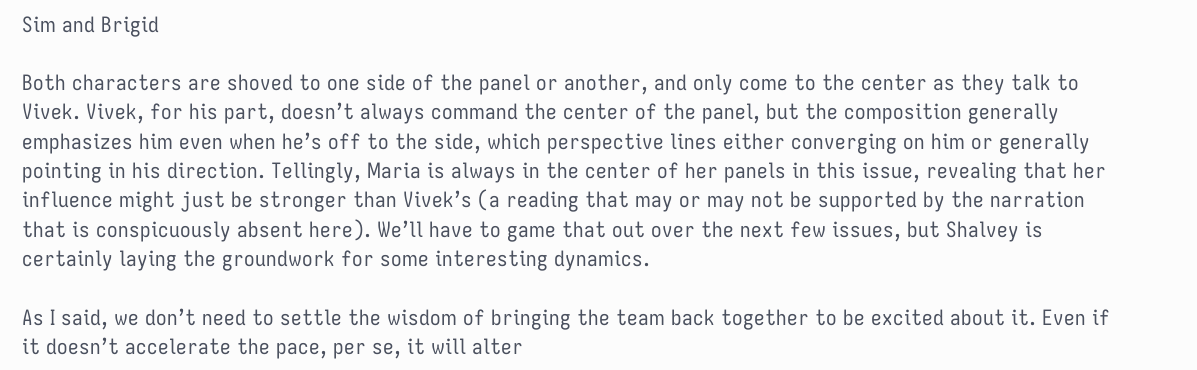Sim and Brigid

Both characters are shoved to one side of the panel or another, and only come to the center as they talk to Vivek. Vivek, for his part, doesn’t always command the center of the panel, but the composition generally emphasizes him even when he’s off to the side, which perspective lines either converging on him or generally pointing in his direction. Tellingly, Maria is always in the center of her panels in this issue, revealing that her influence might just be stronger than Vivek’s (a reading that may or may not be supported by the narration that is conspicuously absent here). We’ll have to game that out over the next few issues, but Shalvey is certainly laying the groundwork for some interesting dynamics.

As I said, we don’t need to settle the wisdom of bringing the team back together to be excited about it. Even if it doesn’t accelerate the pace, per se, it will alter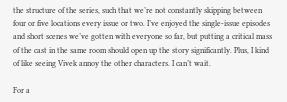the structure of the series, such that we’re not constantly skipping between four or five locations every issue or two. I’ve enjoyed the single-issue episodes and short scenes we’ve gotten with everyone so far, but putting a critical mass of the cast in the same room should open up the story significantly. Plus, I kind of like seeing Vivek annoy the other characters. I can’t wait.

For a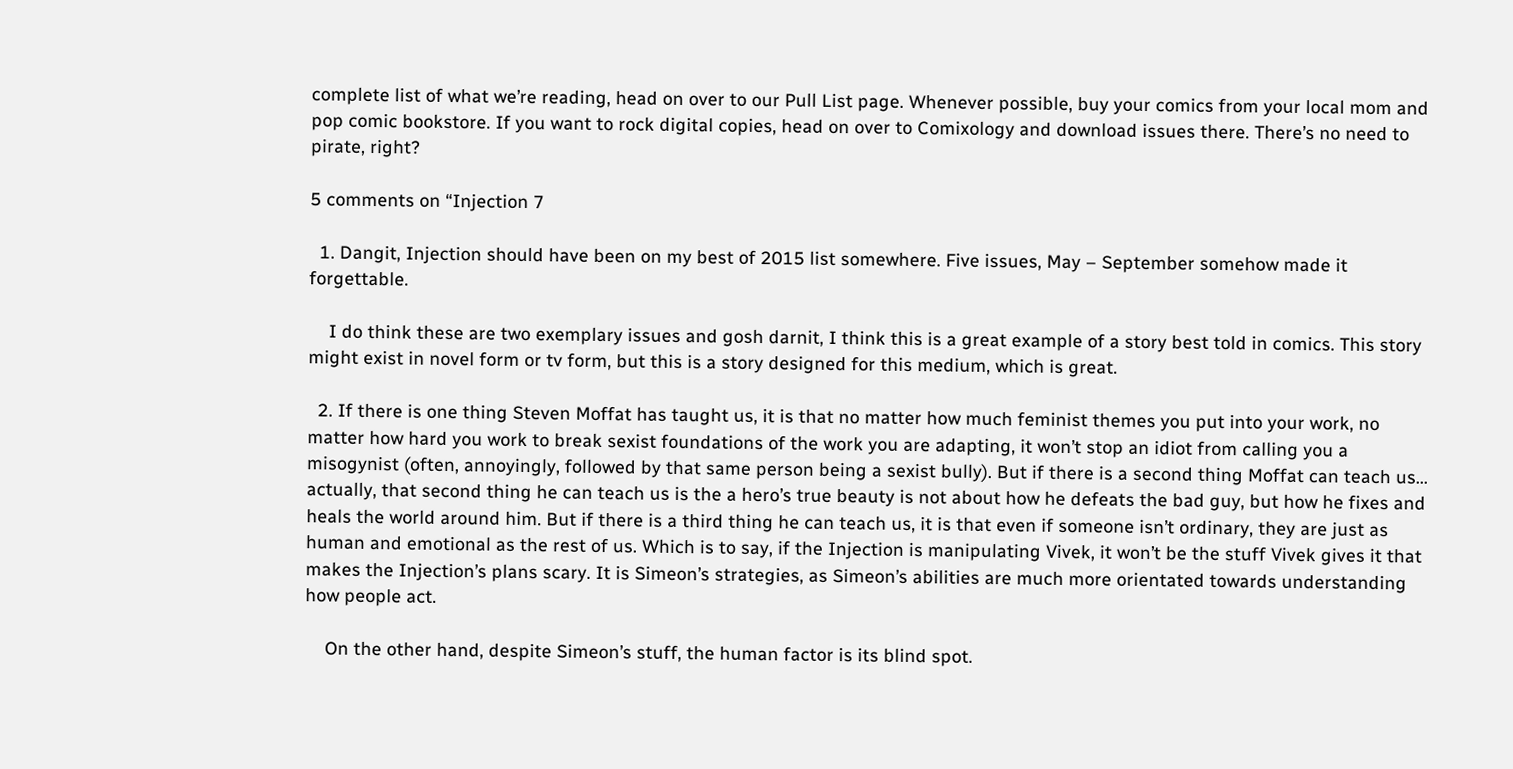complete list of what we’re reading, head on over to our Pull List page. Whenever possible, buy your comics from your local mom and pop comic bookstore. If you want to rock digital copies, head on over to Comixology and download issues there. There’s no need to pirate, right?

5 comments on “Injection 7

  1. Dangit, Injection should have been on my best of 2015 list somewhere. Five issues, May – September somehow made it forgettable.

    I do think these are two exemplary issues and gosh darnit, I think this is a great example of a story best told in comics. This story might exist in novel form or tv form, but this is a story designed for this medium, which is great.

  2. If there is one thing Steven Moffat has taught us, it is that no matter how much feminist themes you put into your work, no matter how hard you work to break sexist foundations of the work you are adapting, it won’t stop an idiot from calling you a misogynist (often, annoyingly, followed by that same person being a sexist bully). But if there is a second thing Moffat can teach us… actually, that second thing he can teach us is the a hero’s true beauty is not about how he defeats the bad guy, but how he fixes and heals the world around him. But if there is a third thing he can teach us, it is that even if someone isn’t ordinary, they are just as human and emotional as the rest of us. Which is to say, if the Injection is manipulating Vivek, it won’t be the stuff Vivek gives it that makes the Injection’s plans scary. It is Simeon’s strategies, as Simeon’s abilities are much more orientated towards understanding how people act.

    On the other hand, despite Simeon’s stuff, the human factor is its blind spot.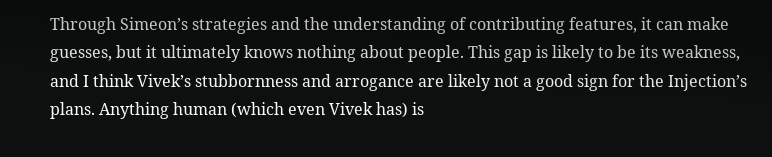Through Simeon’s strategies and the understanding of contributing features, it can make guesses, but it ultimately knows nothing about people. This gap is likely to be its weakness, and I think Vivek’s stubbornness and arrogance are likely not a good sign for the Injection’s plans. Anything human (which even Vivek has) is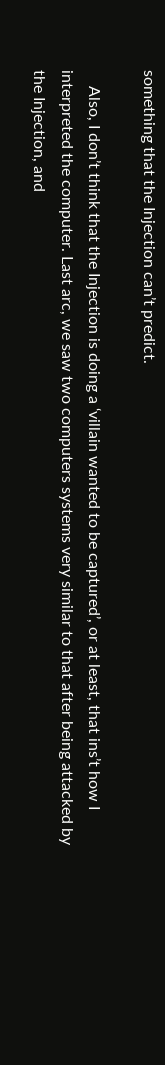something that the Injection can’t predict.

    Also, I don’t think that the Injection is doing a ‘villain wanted to be captured’, or at least, that ins’t how I interpreted the computer. Last arc, we saw two computers systems very similar to that after being attacked by the Injection, and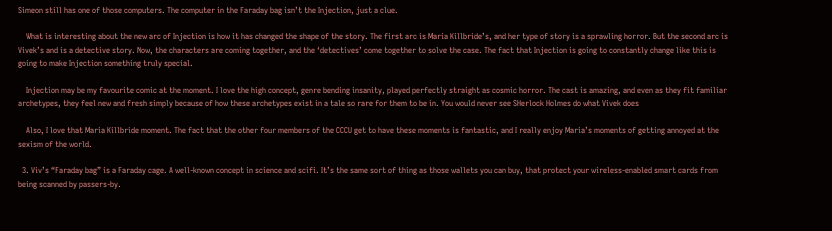Simeon still has one of those computers. The computer in the Faraday bag isn’t the Injection, just a clue.

    What is interesting about the new arc of Injection is how it has changed the shape of the story. The first arc is Maria Killbride’s, and her type of story is a sprawling horror. But the second arc is Vivek’s and is a detective story. Now, the characters are coming together, and the ‘detectives’ come together to solve the case. The fact that Injection is going to constantly change like this is going to make Injection something truly special.

    Injection may be my favourite comic at the moment. I love the high concept, genre bending insanity, played perfectly straight as cosmic horror. The cast is amazing, and even as they fit familiar archetypes, they feel new and fresh simply because of how these archetypes exist in a tale so rare for them to be in. You would never see SHerlock Holmes do what Vivek does

    Also, I love that Maria Killbride moment. The fact that the other four members of the CCCU get to have these moments is fantastic, and I really enjoy Maria’s moments of getting annoyed at the sexism of the world.

  3. Viv’s “Faraday bag” is a Faraday cage. A well-known concept in science and scifi. It’s the same sort of thing as those wallets you can buy, that protect your wireless-enabled smart cards from being scanned by passers-by.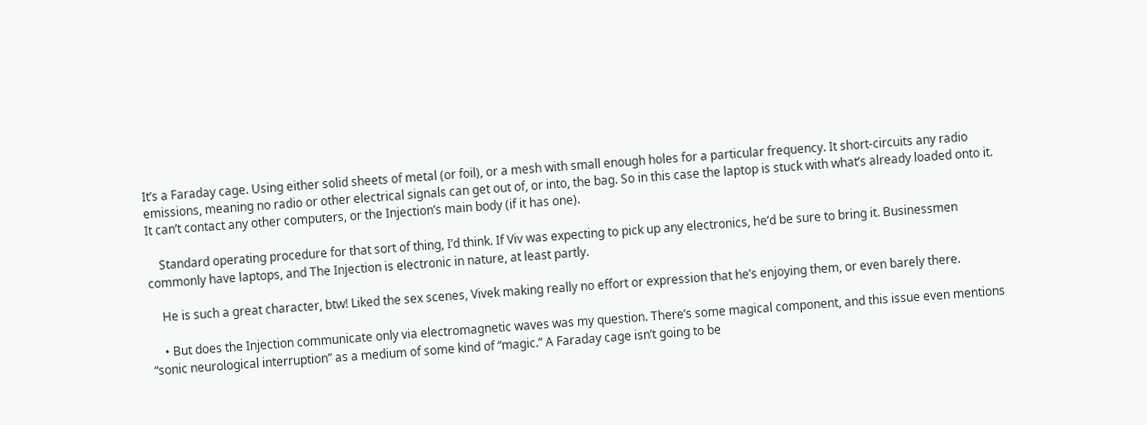It’s a Faraday cage. Using either solid sheets of metal (or foil), or a mesh with small enough holes for a particular frequency. It short-circuits any radio emissions, meaning no radio or other electrical signals can get out of, or into, the bag. So in this case the laptop is stuck with what’s already loaded onto it. It can’t contact any other computers, or the Injection’s main body (if it has one).

    Standard operating procedure for that sort of thing, I’d think. If Viv was expecting to pick up any electronics, he’d be sure to bring it. Businessmen commonly have laptops, and The Injection is electronic in nature, at least partly.

    He is such a great character, btw! Liked the sex scenes, Vivek making really no effort or expression that he’s enjoying them, or even barely there.

    • But does the Injection communicate only via electromagnetic waves was my question. There’s some magical component, and this issue even mentions “sonic neurological interruption” as a medium of some kind of “magic.” A Faraday cage isn’t going to be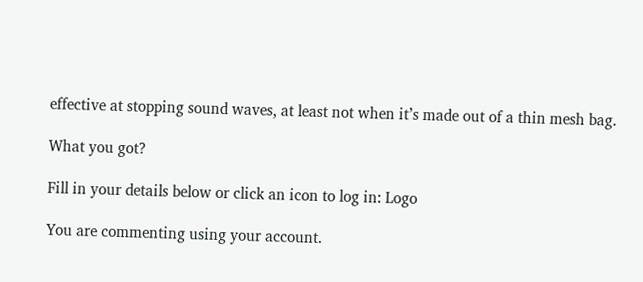effective at stopping sound waves, at least not when it’s made out of a thin mesh bag.

What you got?

Fill in your details below or click an icon to log in: Logo

You are commenting using your account.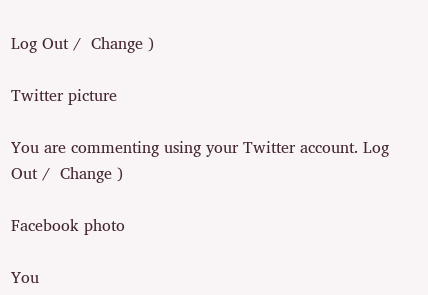Log Out /  Change )

Twitter picture

You are commenting using your Twitter account. Log Out /  Change )

Facebook photo

You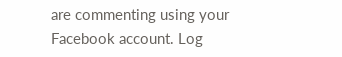are commenting using your Facebook account. Log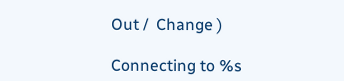Out /  Change )

Connecting to %s